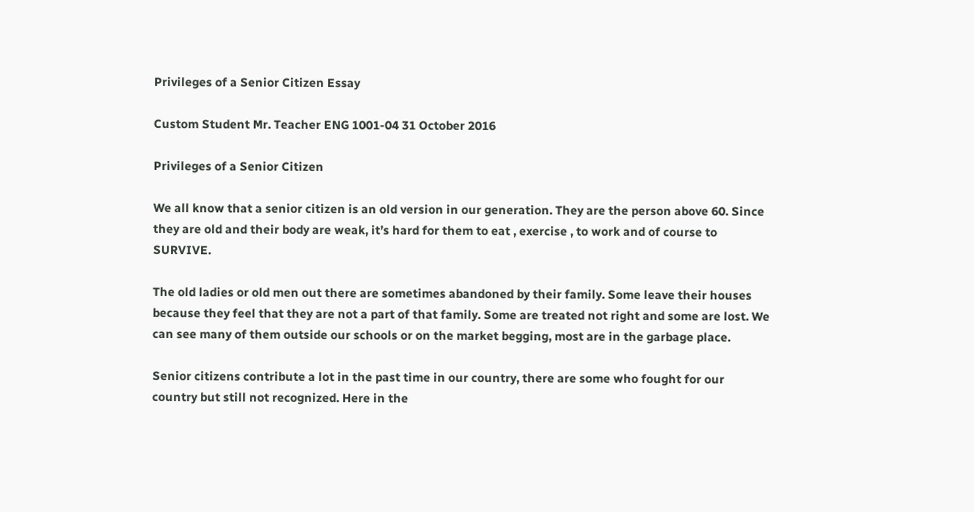Privileges of a Senior Citizen Essay

Custom Student Mr. Teacher ENG 1001-04 31 October 2016

Privileges of a Senior Citizen

We all know that a senior citizen is an old version in our generation. They are the person above 60. Since they are old and their body are weak, it’s hard for them to eat , exercise , to work and of course to SURVIVE.

The old ladies or old men out there are sometimes abandoned by their family. Some leave their houses because they feel that they are not a part of that family. Some are treated not right and some are lost. We can see many of them outside our schools or on the market begging, most are in the garbage place.

Senior citizens contribute a lot in the past time in our country, there are some who fought for our country but still not recognized. Here in the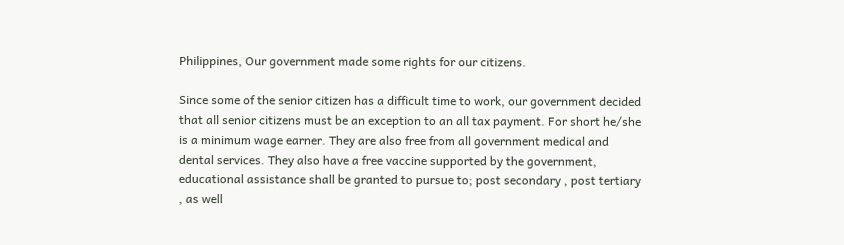Philippines, Our government made some rights for our citizens.

Since some of the senior citizen has a difficult time to work, our government decided that all senior citizens must be an exception to an all tax payment. For short he/she is a minimum wage earner. They are also free from all government medical and dental services. They also have a free vaccine supported by the government, educational assistance shall be granted to pursue to; post secondary , post tertiary , as well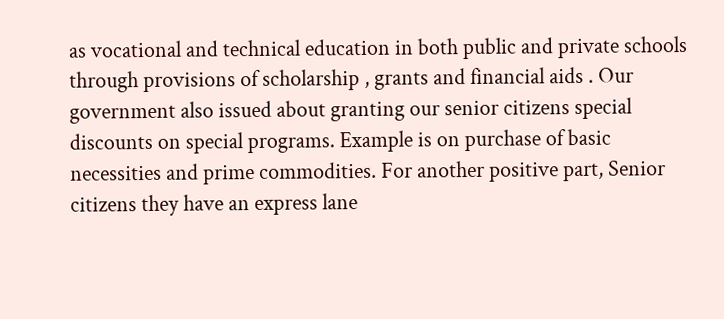as vocational and technical education in both public and private schools through provisions of scholarship , grants and financial aids . Our government also issued about granting our senior citizens special discounts on special programs. Example is on purchase of basic necessities and prime commodities. For another positive part, Senior citizens they have an express lane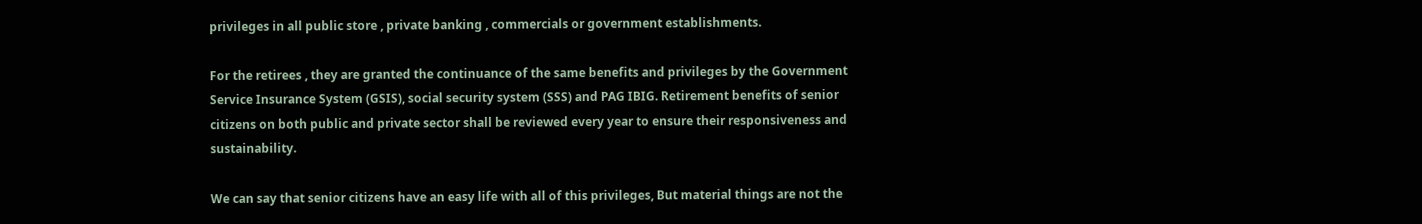privileges in all public store , private banking , commercials or government establishments.

For the retirees , they are granted the continuance of the same benefits and privileges by the Government Service Insurance System (GSIS), social security system (SSS) and PAG IBIG. Retirement benefits of senior citizens on both public and private sector shall be reviewed every year to ensure their responsiveness and sustainability.

We can say that senior citizens have an easy life with all of this privileges, But material things are not the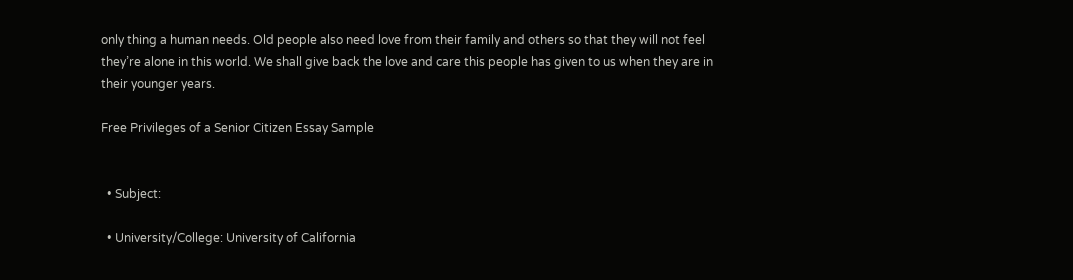only thing a human needs. Old people also need love from their family and others so that they will not feel they’re alone in this world. We shall give back the love and care this people has given to us when they are in their younger years.

Free Privileges of a Senior Citizen Essay Sample


  • Subject:

  • University/College: University of California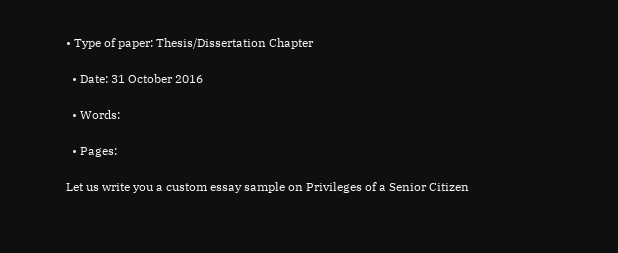• Type of paper: Thesis/Dissertation Chapter

  • Date: 31 October 2016

  • Words:

  • Pages:

Let us write you a custom essay sample on Privileges of a Senior Citizen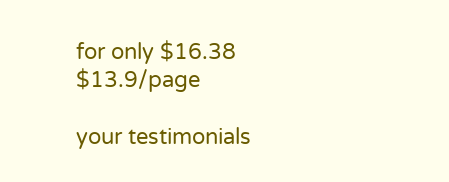for only $16.38 $13.9/page

your testimonials